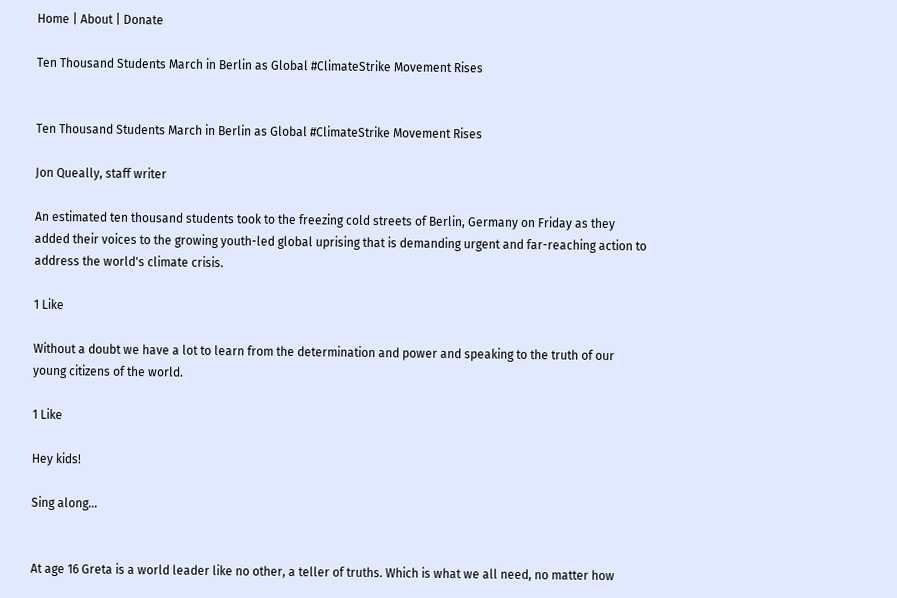Home | About | Donate

Ten Thousand Students March in Berlin as Global #ClimateStrike Movement Rises


Ten Thousand Students March in Berlin as Global #ClimateStrike Movement Rises

Jon Queally, staff writer

An estimated ten thousand students took to the freezing cold streets of Berlin, Germany on Friday as they added their voices to the growing youth-led global uprising that is demanding urgent and far-reaching action to address the world's climate crisis.

1 Like

Without a doubt we have a lot to learn from the determination and power and speaking to the truth of our young citizens of the world.

1 Like

Hey kids!

Sing along…


At age 16 Greta is a world leader like no other, a teller of truths. Which is what we all need, no matter how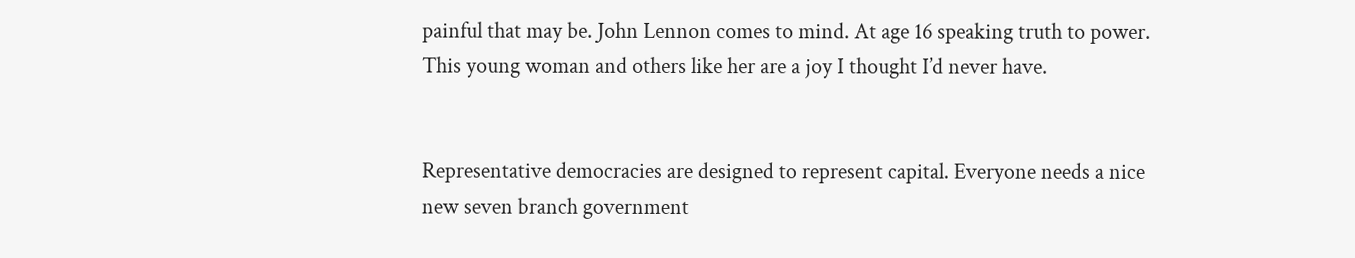painful that may be. John Lennon comes to mind. At age 16 speaking truth to power. This young woman and others like her are a joy I thought I’d never have.


Representative democracies are designed to represent capital. Everyone needs a nice new seven branch government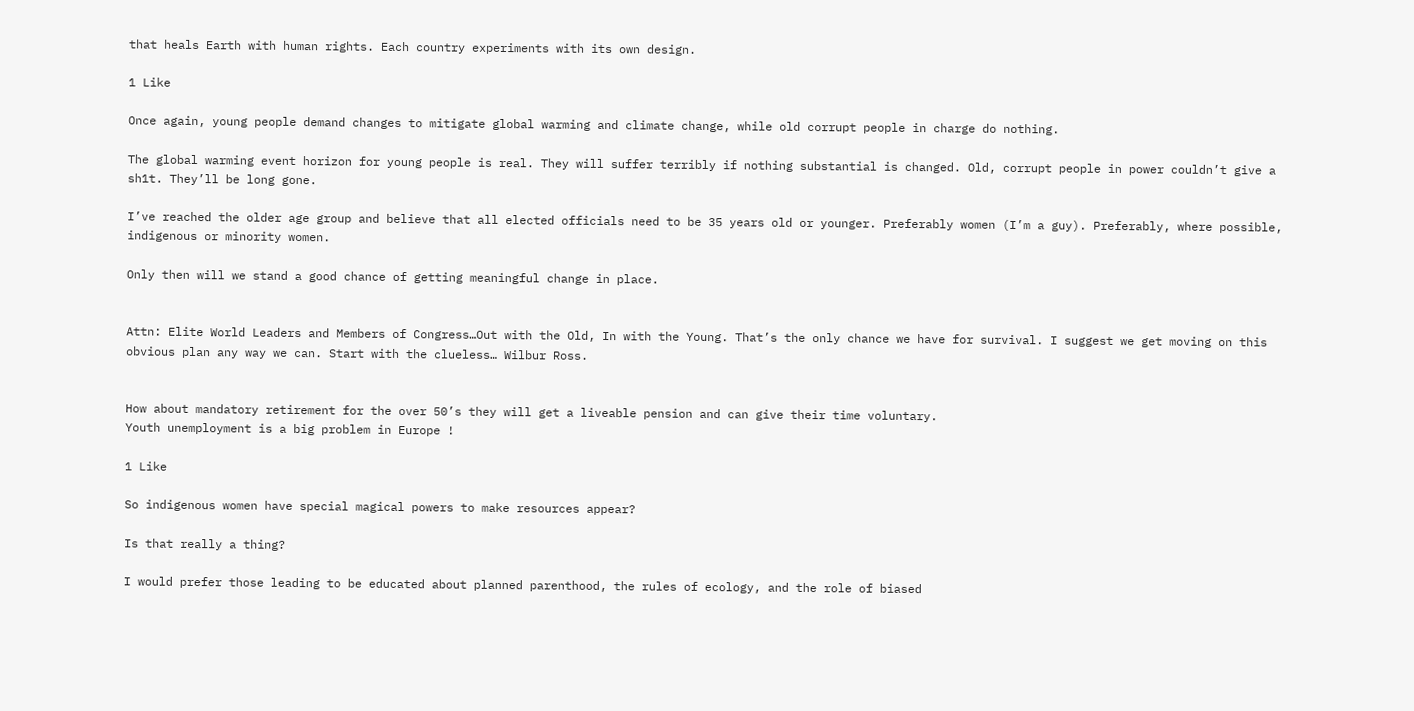that heals Earth with human rights. Each country experiments with its own design.

1 Like

Once again, young people demand changes to mitigate global warming and climate change, while old corrupt people in charge do nothing.

The global warming event horizon for young people is real. They will suffer terribly if nothing substantial is changed. Old, corrupt people in power couldn’t give a sh1t. They’ll be long gone.

I’ve reached the older age group and believe that all elected officials need to be 35 years old or younger. Preferably women (I’m a guy). Preferably, where possible, indigenous or minority women.

Only then will we stand a good chance of getting meaningful change in place.


Attn: Elite World Leaders and Members of Congress…Out with the Old, In with the Young. That’s the only chance we have for survival. I suggest we get moving on this obvious plan any way we can. Start with the clueless… Wilbur Ross.


How about mandatory retirement for the over 50’s they will get a liveable pension and can give their time voluntary.
Youth unemployment is a big problem in Europe !

1 Like

So indigenous women have special magical powers to make resources appear?

Is that really a thing?

I would prefer those leading to be educated about planned parenthood, the rules of ecology, and the role of biased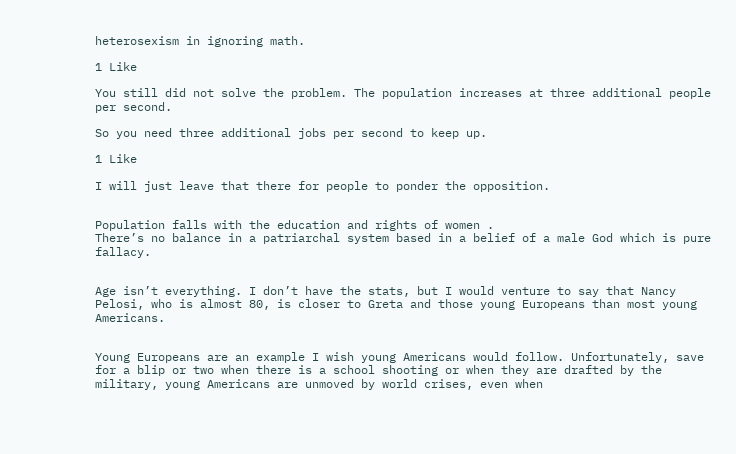heterosexism in ignoring math.

1 Like

You still did not solve the problem. The population increases at three additional people per second.

So you need three additional jobs per second to keep up.

1 Like

I will just leave that there for people to ponder the opposition.


Population falls with the education and rights of women .
There’s no balance in a patriarchal system based in a belief of a male God which is pure fallacy.


Age isn’t everything. I don’t have the stats, but I would venture to say that Nancy Pelosi, who is almost 80, is closer to Greta and those young Europeans than most young Americans.


Young Europeans are an example I wish young Americans would follow. Unfortunately, save for a blip or two when there is a school shooting or when they are drafted by the military, young Americans are unmoved by world crises, even when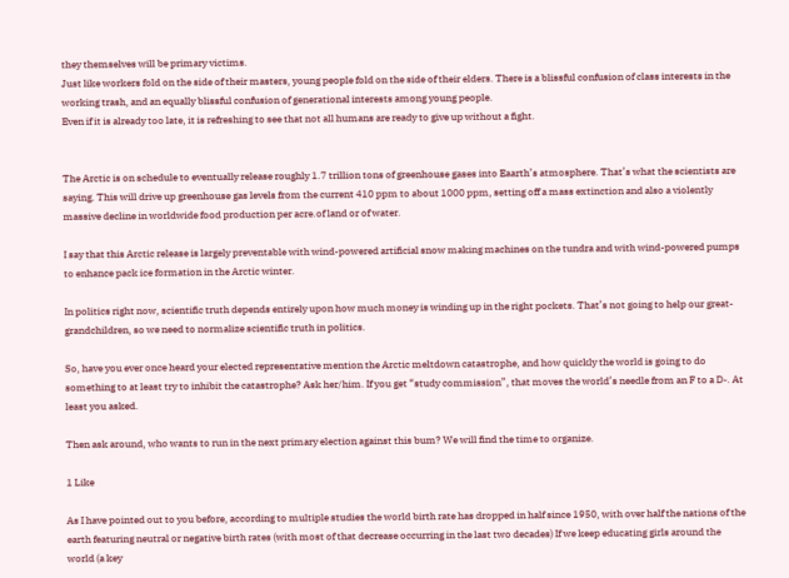they themselves will be primary victims.
Just like workers fold on the side of their masters, young people fold on the side of their elders. There is a blissful confusion of class interests in the working trash, and an equally blissful confusion of generational interests among young people.
Even if it is already too late, it is refreshing to see that not all humans are ready to give up without a fight.


The Arctic is on schedule to eventually release roughly 1.7 trillion tons of greenhouse gases into Eaarth’s atmosphere. That’s what the scientists are saying. This will drive up greenhouse gas levels from the current 410 ppm to about 1000 ppm, setting off a mass extinction and also a violently massive decline in worldwide food production per acre.of land or of water.

I say that this Arctic release is largely preventable with wind-powered artificial snow making machines on the tundra and with wind-powered pumps to enhance pack ice formation in the Arctic winter.

In politics right now, scientific truth depends entirely upon how much money is winding up in the right pockets. That’s not going to help our great-grandchildren, so we need to normalize scientific truth in politics.

So, have you ever once heard your elected representative mention the Arctic meltdown catastrophe, and how quickly the world is going to do something to at least try to inhibit the catastrophe? Ask her/him. If you get “study commission”, that moves the world’s needle from an F to a D-. At least you asked.

Then ask around, who wants to run in the next primary election against this bum? We will find the time to organize.

1 Like

As I have pointed out to you before, according to multiple studies the world birth rate has dropped in half since 1950, with over half the nations of the earth featuring neutral or negative birth rates (with most of that decrease occurring in the last two decades) If we keep educating girls around the world (a key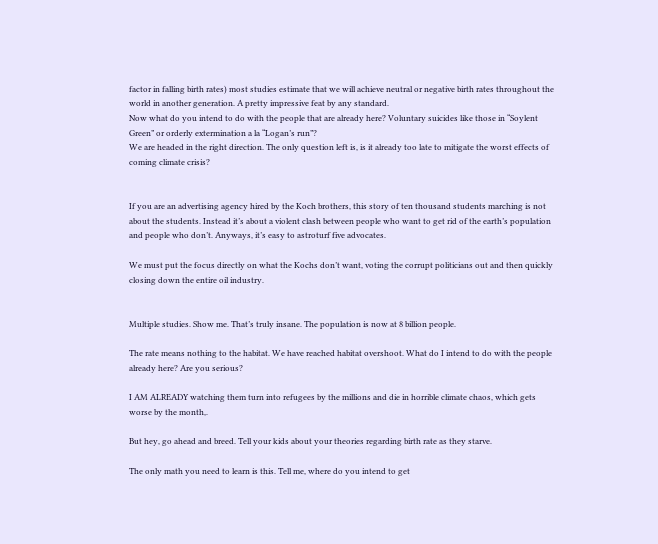factor in falling birth rates) most studies estimate that we will achieve neutral or negative birth rates throughout the world in another generation. A pretty impressive feat by any standard.
Now what do you intend to do with the people that are already here? Voluntary suicides like those in “Soylent Green” or orderly extermination a la “Logan’s run”?
We are headed in the right direction. The only question left is, is it already too late to mitigate the worst effects of coming climate crisis?


If you are an advertising agency hired by the Koch brothers, this story of ten thousand students marching is not about the students. Instead it’s about a violent clash between people who want to get rid of the earth’s population and people who don’t. Anyways, it’s easy to astroturf five advocates.

We must put the focus directly on what the Kochs don’t want, voting the corrupt politicians out and then quickly closing down the entire oil industry.


Multiple studies. Show me. That’s truly insane. The population is now at 8 billion people.

The rate means nothing to the habitat. We have reached habitat overshoot. What do I intend to do with the people already here? Are you serious?

I AM ALREADY watching them turn into refugees by the millions and die in horrible climate chaos, which gets worse by the month,.

But hey, go ahead and breed. Tell your kids about your theories regarding birth rate as they starve.

The only math you need to learn is this. Tell me, where do you intend to get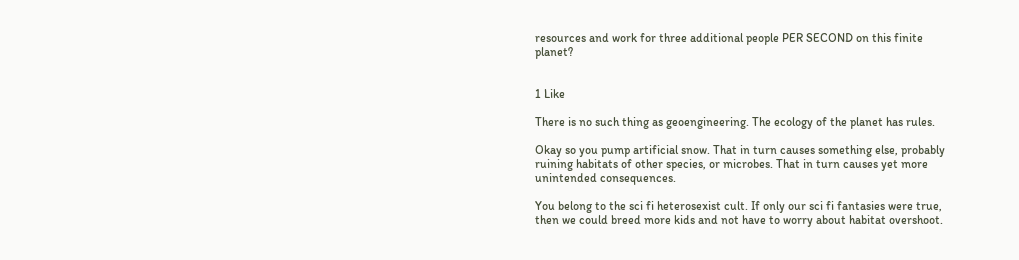resources and work for three additional people PER SECOND on this finite planet?


1 Like

There is no such thing as geoengineering. The ecology of the planet has rules.

Okay so you pump artificial snow. That in turn causes something else, probably ruining habitats of other species, or microbes. That in turn causes yet more unintended consequences.

You belong to the sci fi heterosexist cult. If only our sci fi fantasies were true, then we could breed more kids and not have to worry about habitat overshoot.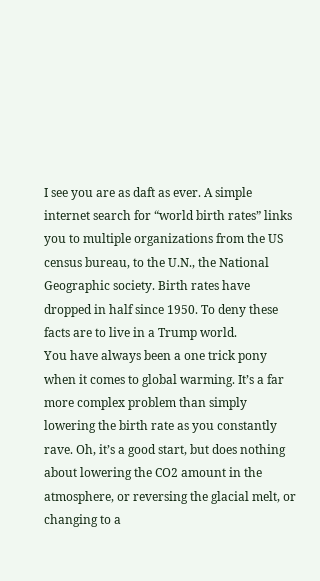I see you are as daft as ever. A simple internet search for “world birth rates” links you to multiple organizations from the US census bureau, to the U.N., the National Geographic society. Birth rates have dropped in half since 1950. To deny these facts are to live in a Trump world.
You have always been a one trick pony when it comes to global warming. It’s a far more complex problem than simply lowering the birth rate as you constantly rave. Oh, it’s a good start, but does nothing about lowering the CO2 amount in the atmosphere, or reversing the glacial melt, or changing to a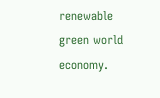renewable green world economy.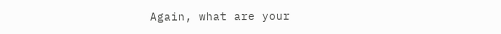Again, what are your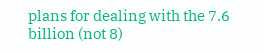plans for dealing with the 7.6 billion (not 8)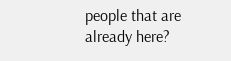people that are already here?